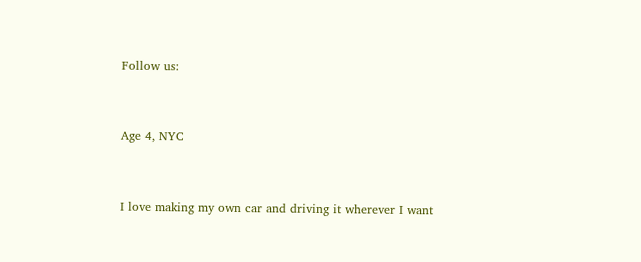Follow us:


Age 4, NYC


I love making my own car and driving it wherever I want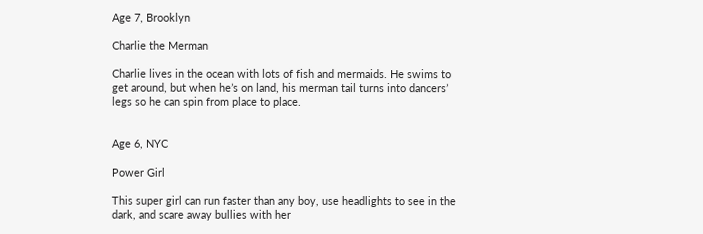Age 7, Brooklyn

Charlie the Merman

Charlie lives in the ocean with lots of fish and mermaids. He swims to get around, but when he’s on land, his merman tail turns into dancers’ legs so he can spin from place to place.


Age 6, NYC

Power Girl

This super girl can run faster than any boy, use headlights to see in the dark, and scare away bullies with her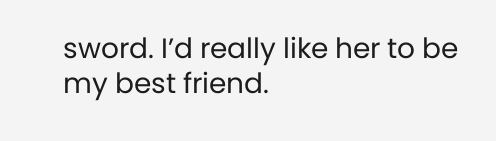sword. I’d really like her to be my best friend.